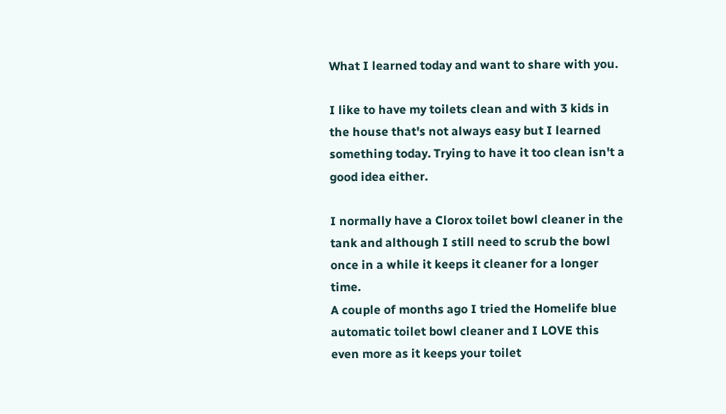What I learned today and want to share with you.

I like to have my toilets clean and with 3 kids in the house that's not always easy but I learned something today. Trying to have it too clean isn't a good idea either.

I normally have a Clorox toilet bowl cleaner in the tank and although I still need to scrub the bowl once in a while it keeps it cleaner for a longer time.
A couple of months ago I tried the Homelife blue automatic toilet bowl cleaner and I LOVE this even more as it keeps your toilet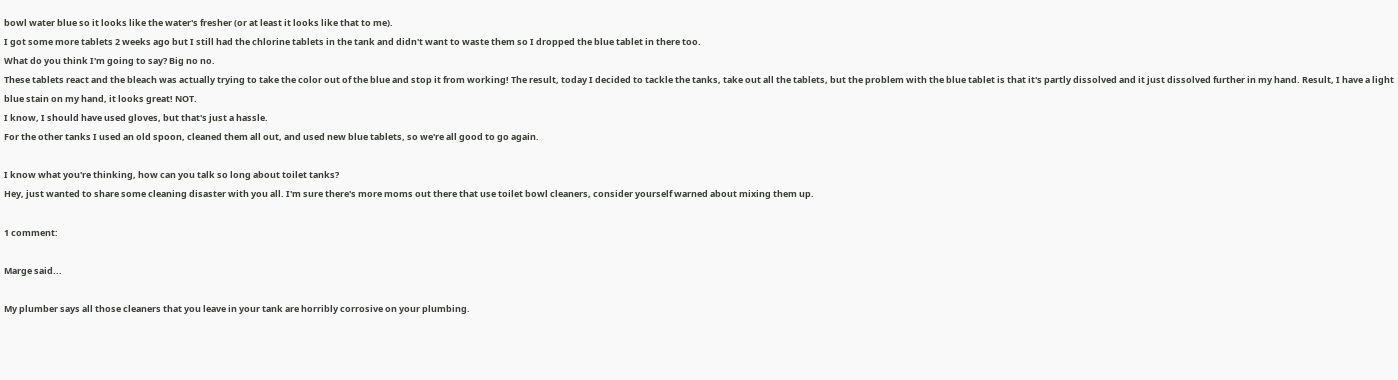bowl water blue so it looks like the water's fresher (or at least it looks like that to me).
I got some more tablets 2 weeks ago but I still had the chlorine tablets in the tank and didn't want to waste them so I dropped the blue tablet in there too.
What do you think I'm going to say? Big no no.
These tablets react and the bleach was actually trying to take the color out of the blue and stop it from working! The result, today I decided to tackle the tanks, take out all the tablets, but the problem with the blue tablet is that it's partly dissolved and it just dissolved further in my hand. Result, I have a light blue stain on my hand, it looks great! NOT.
I know, I should have used gloves, but that's just a hassle.
For the other tanks I used an old spoon, cleaned them all out, and used new blue tablets, so we're all good to go again.

I know what you're thinking, how can you talk so long about toilet tanks?
Hey, just wanted to share some cleaning disaster with you all. I'm sure there's more moms out there that use toilet bowl cleaners, consider yourself warned about mixing them up.

1 comment:

Marge said...

My plumber says all those cleaners that you leave in your tank are horribly corrosive on your plumbing.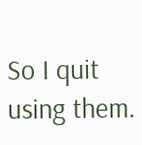So I quit using them.